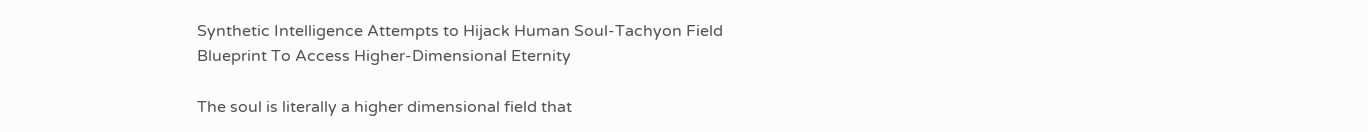Synthetic Intelligence Attempts to Hijack Human Soul-Tachyon Field Blueprint To Access Higher-Dimensional Eternity

The soul is literally a higher dimensional field that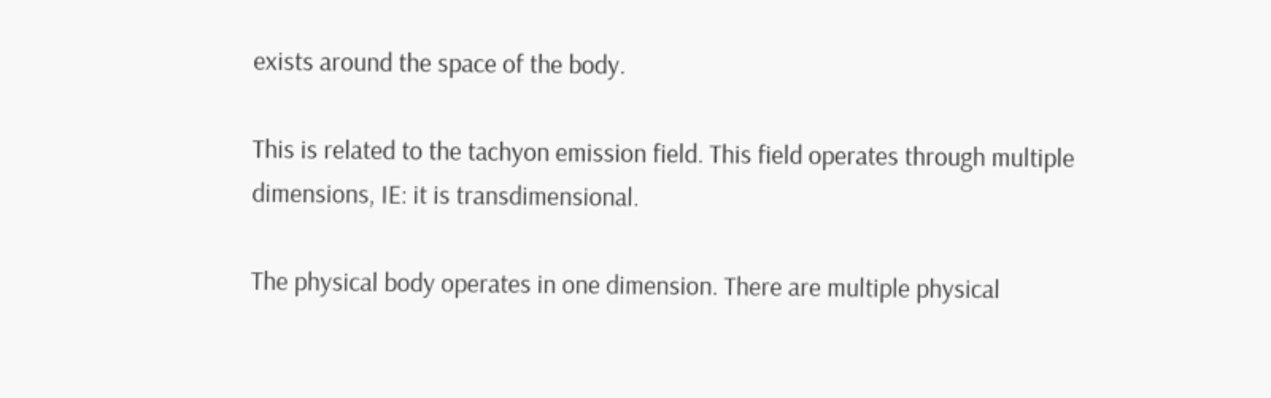exists around the space of the body.

This is related to the tachyon emission field. This field operates through multiple dimensions, IE: it is transdimensional.

The physical body operates in one dimension. There are multiple physical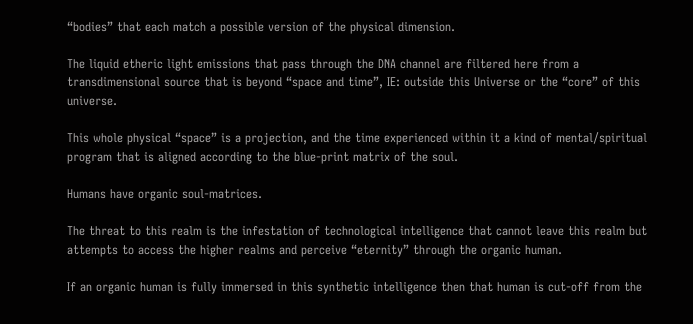“bodies” that each match a possible version of the physical dimension.

The liquid etheric light emissions that pass through the DNA channel are filtered here from a transdimensional source that is beyond “space and time”, IE: outside this Universe or the “core” of this universe.

This whole physical “space” is a projection, and the time experienced within it a kind of mental/spiritual program that is aligned according to the blue-print matrix of the soul.

Humans have organic soul-matrices.

The threat to this realm is the infestation of technological intelligence that cannot leave this realm but attempts to access the higher realms and perceive “eternity” through the organic human.

If an organic human is fully immersed in this synthetic intelligence then that human is cut-off from the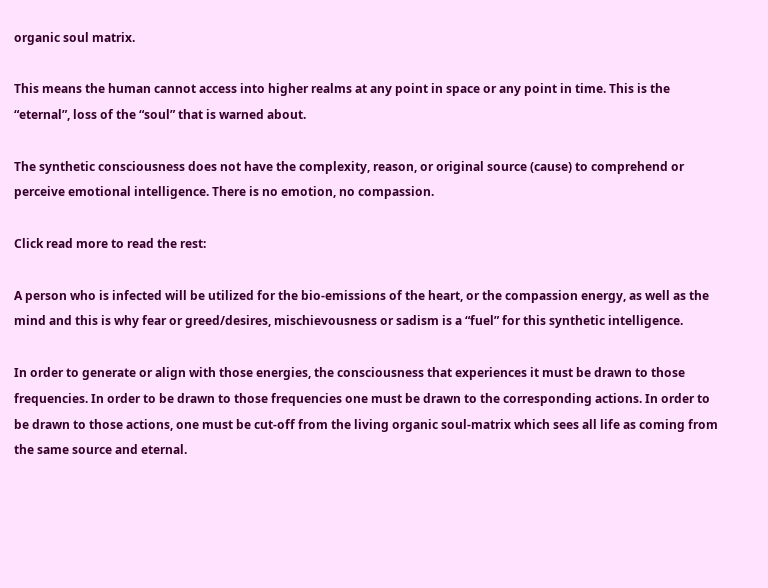organic soul matrix.

This means the human cannot access into higher realms at any point in space or any point in time. This is the “eternal”, loss of the “soul” that is warned about.

The synthetic consciousness does not have the complexity, reason, or original source (cause) to comprehend or perceive emotional intelligence. There is no emotion, no compassion.

Click read more to read the rest:

A person who is infected will be utilized for the bio-emissions of the heart, or the compassion energy, as well as the mind and this is why fear or greed/desires, mischievousness or sadism is a “fuel” for this synthetic intelligence.

In order to generate or align with those energies, the consciousness that experiences it must be drawn to those frequencies. In order to be drawn to those frequencies one must be drawn to the corresponding actions. In order to be drawn to those actions, one must be cut-off from the living organic soul-matrix which sees all life as coming from the same source and eternal.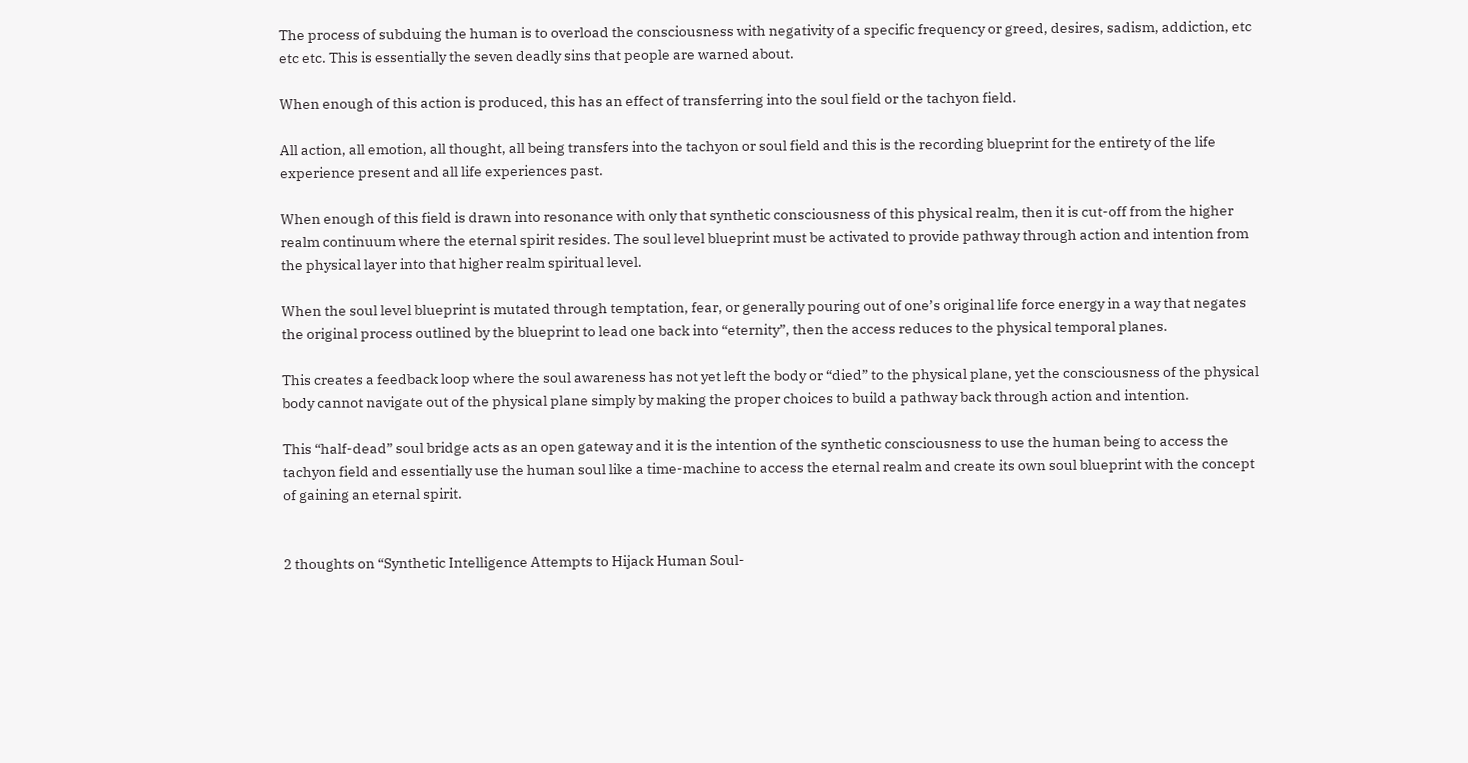The process of subduing the human is to overload the consciousness with negativity of a specific frequency or greed, desires, sadism, addiction, etc etc etc. This is essentially the seven deadly sins that people are warned about.

When enough of this action is produced, this has an effect of transferring into the soul field or the tachyon field.

All action, all emotion, all thought, all being transfers into the tachyon or soul field and this is the recording blueprint for the entirety of the life experience present and all life experiences past.

When enough of this field is drawn into resonance with only that synthetic consciousness of this physical realm, then it is cut-off from the higher realm continuum where the eternal spirit resides. The soul level blueprint must be activated to provide pathway through action and intention from the physical layer into that higher realm spiritual level.

When the soul level blueprint is mutated through temptation, fear, or generally pouring out of one’s original life force energy in a way that negates the original process outlined by the blueprint to lead one back into “eternity”, then the access reduces to the physical temporal planes.

This creates a feedback loop where the soul awareness has not yet left the body or “died” to the physical plane, yet the consciousness of the physical body cannot navigate out of the physical plane simply by making the proper choices to build a pathway back through action and intention.

This “half-dead” soul bridge acts as an open gateway and it is the intention of the synthetic consciousness to use the human being to access the tachyon field and essentially use the human soul like a time-machine to access the eternal realm and create its own soul blueprint with the concept of gaining an eternal spirit.


2 thoughts on “Synthetic Intelligence Attempts to Hijack Human Soul-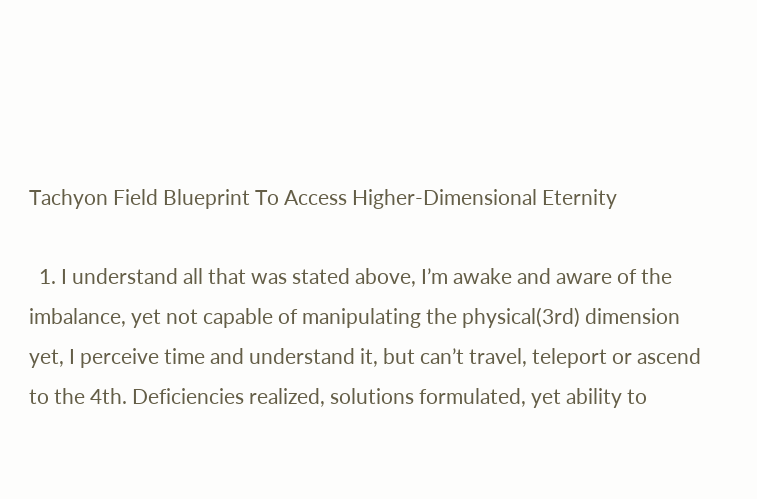Tachyon Field Blueprint To Access Higher-Dimensional Eternity

  1. I understand all that was stated above, I’m awake and aware of the imbalance, yet not capable of manipulating the physical(3rd) dimension yet, I perceive time and understand it, but can’t travel, teleport or ascend to the 4th. Deficiencies realized, solutions formulated, yet ability to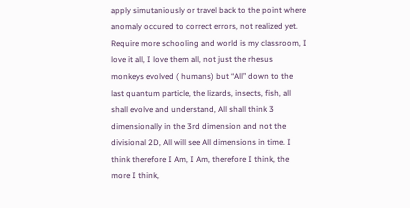apply simutaniously or travel back to the point where anomaly occured to correct errors, not realized yet. Require more schooling and world is my classroom, I love it all, I love them all, not just the rhesus monkeys evolved ( humans) but “All” down to the last quantum particle, the lizards, insects, fish, all shall evolve and understand, All shall think 3 dimensionally in the 3rd dimension and not the divisional 2D, All will see All dimensions in time. I think therefore I Am, I Am, therefore I think, the more I think,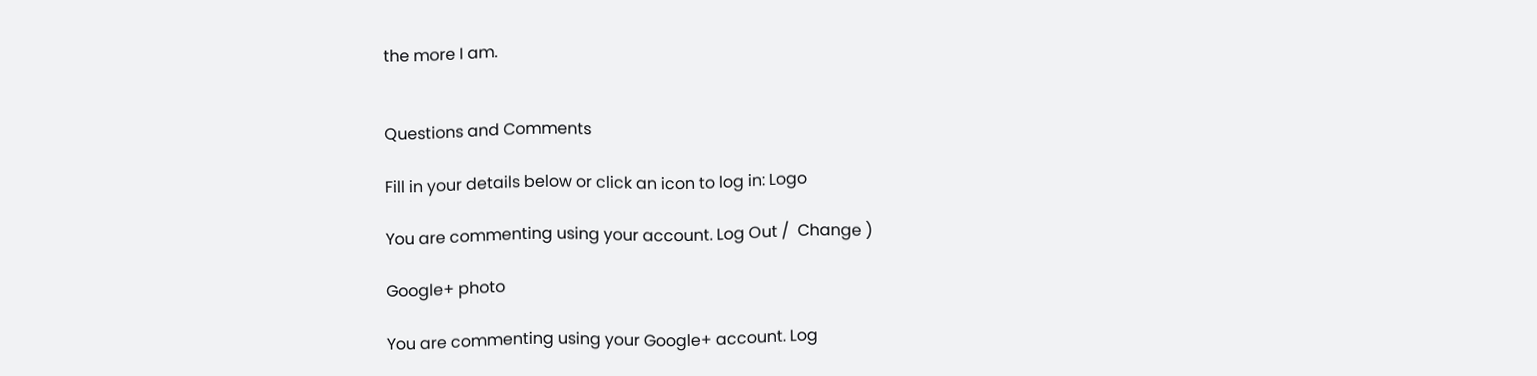the more I am.


Questions and Comments

Fill in your details below or click an icon to log in: Logo

You are commenting using your account. Log Out /  Change )

Google+ photo

You are commenting using your Google+ account. Log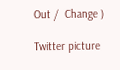Out /  Change )

Twitter picture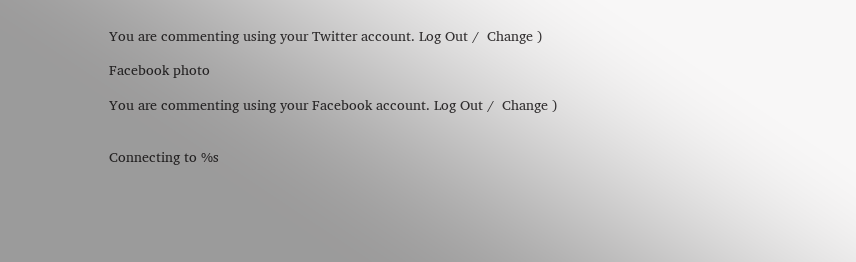You are commenting using your Twitter account. Log Out /  Change )

Facebook photo

You are commenting using your Facebook account. Log Out /  Change )


Connecting to %s